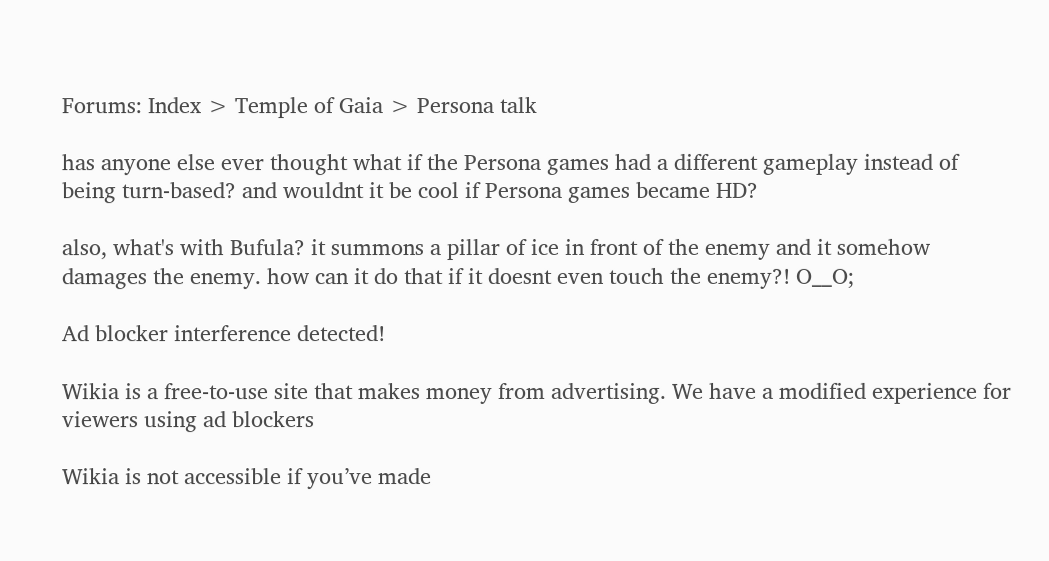Forums: Index > Temple of Gaia > Persona talk

has anyone else ever thought what if the Persona games had a different gameplay instead of being turn-based? and wouldnt it be cool if Persona games became HD?

also, what's with Bufula? it summons a pillar of ice in front of the enemy and it somehow damages the enemy. how can it do that if it doesnt even touch the enemy?! O__O;

Ad blocker interference detected!

Wikia is a free-to-use site that makes money from advertising. We have a modified experience for viewers using ad blockers

Wikia is not accessible if you’ve made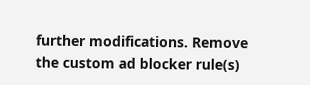further modifications. Remove the custom ad blocker rule(s)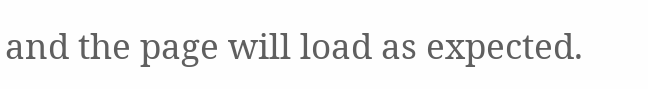and the page will load as expected.